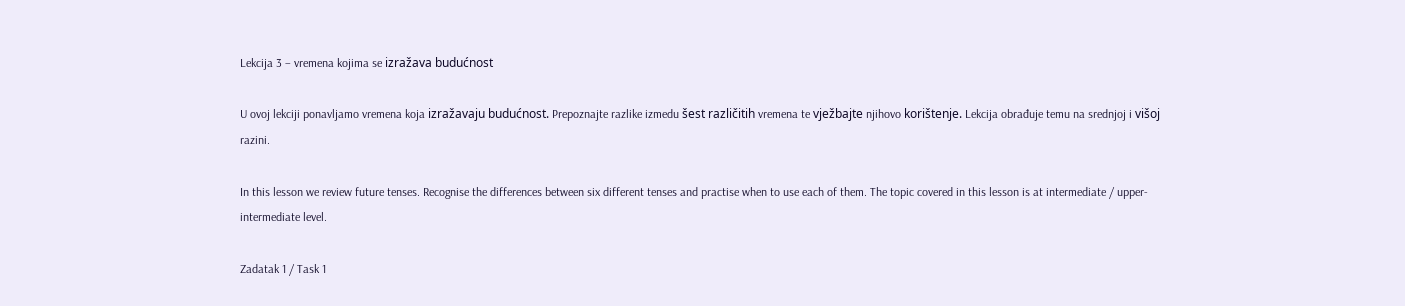Lekcija 3 – vremena kojima se izražava budućnost

U ovoj lekciji ponavljamo vremena koja izražavaju budućnost. Prepoznajte razlike izmedu šest različitih vremena te vježbajte njihovo korištenje. Lekcija obrađuje temu na srednjoj i višoj razini.

In this lesson we review future tenses. Recognise the differences between six different tenses and practise when to use each of them. The topic covered in this lesson is at intermediate / upper-intermediate level.

Zadatak 1 / Task 1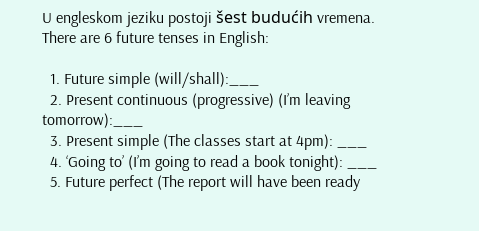U engleskom jeziku postoji šest budućih vremena.
There are 6 future tenses in English:

  1. Future simple (will/shall):___
  2. Present continuous (progressive) (I’m leaving tomorrow):___
  3. Present simple (The classes start at 4pm): ___
  4. ‘Going to’ (I’m going to read a book tonight): ___
  5. Future perfect (The report will have been ready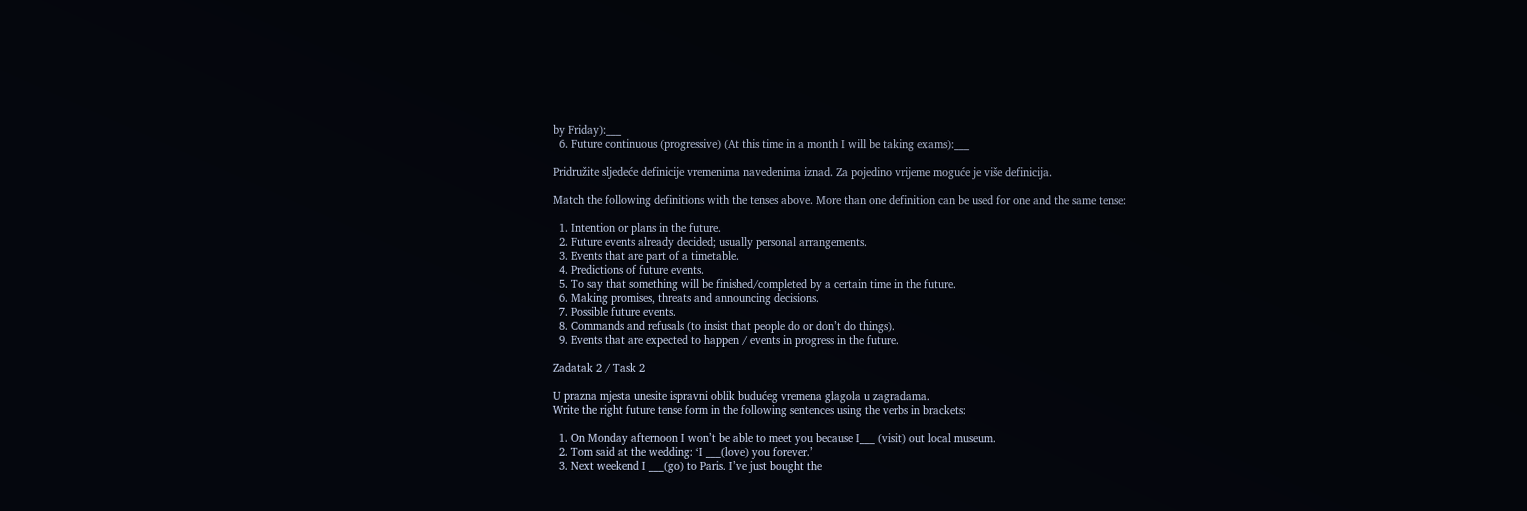by Friday):___
  6. Future continuous (progressive) (At this time in a month I will be taking exams):___

Pridružite sljedeće definicije vremenima navedenima iznad. Za pojedino vrijeme moguće je više definicija.

Match the following definitions with the tenses above. More than one definition can be used for one and the same tense:

  1. Intention or plans in the future.
  2. Future events already decided; usually personal arrangements.
  3. Events that are part of a timetable.
  4. Predictions of future events.
  5. To say that something will be finished/completed by a certain time in the future.
  6. Making promises, threats and announcing decisions.
  7. Possible future events.
  8. Commands and refusals (to insist that people do or don’t do things).
  9. Events that are expected to happen / events in progress in the future.

Zadatak 2 / Task 2

U prazna mjesta unesite ispravni oblik budućeg vremena glagola u zagradama.
Write the right future tense form in the following sentences using the verbs in brackets:

  1. On Monday afternoon I won’t be able to meet you because I___ (visit) out local museum.
  2. Tom said at the wedding: ‘I ___(love) you forever.’
  3. Next weekend I ___(go) to Paris. I’ve just bought the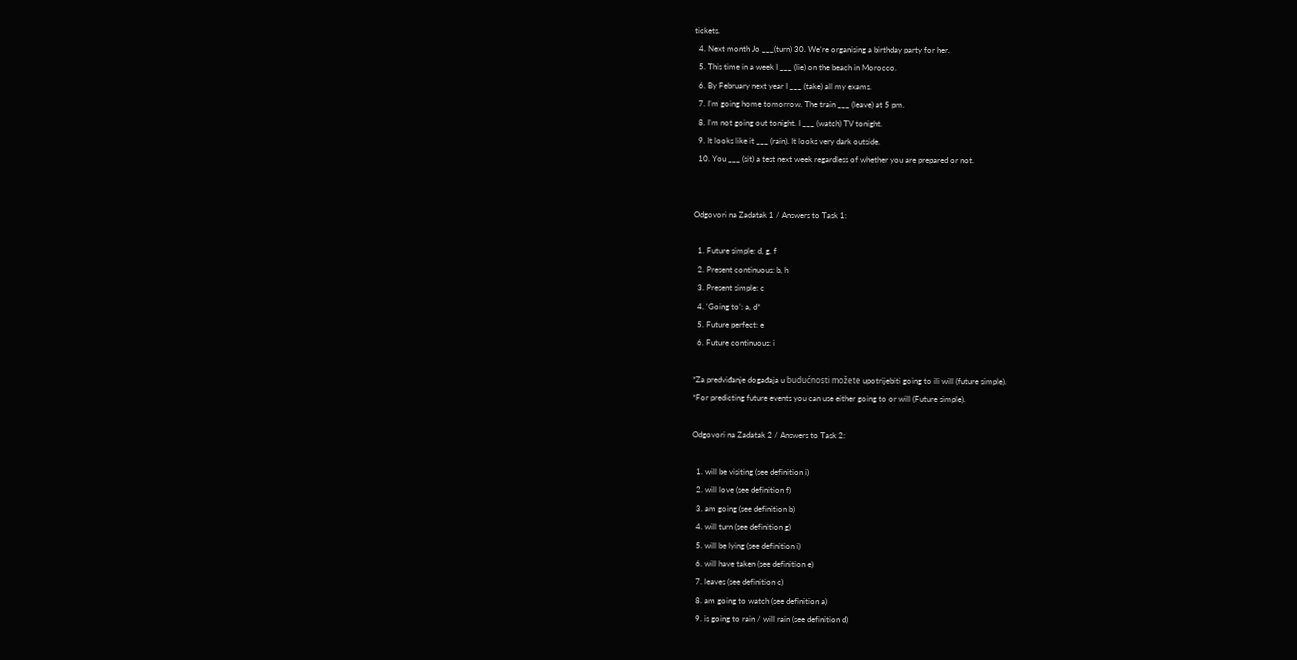tickets.
  4. Next month Jo ___(turn) 30. We’re organising a birthday party for her.
  5. This time in a week I ___ (lie) on the beach in Morocco.
  6. By February next year I ___ (take) all my exams.
  7. I’m going home tomorrow. The train ___ (leave) at 5 pm.
  8. I’m not going out tonight. I ___ (watch) TV tonight.
  9. It looks like it ___ (rain). It looks very dark outside.
  10. You ___ (sit) a test next week regardless of whether you are prepared or not.


Odgovori na Zadatak 1 / Answers to Task 1:

  1. Future simple: d, g, f
  2. Present continuous: b, h
  3. Present simple: c
  4. ‘Going to’: a, d*
  5. Future perfect: e
  6. Future continuous: i

*Za predviđanje događaja u budućnosti možete upotrijebiti going to ili will (future simple).
*For predicting future events you can use either going to or will (Future simple).

Odgovori na Zadatak 2 / Answers to Task 2:

  1. will be visiting (see definition i)
  2. will love (see definition f)
  3. am going (see definition b)
  4. will turn (see definition g)
  5. will be lying (see definition i)
  6. will have taken (see definition e)
  7. leaves (see definition c)
  8. am going to watch (see definition a)
  9. is going to rain / will rain (see definition d)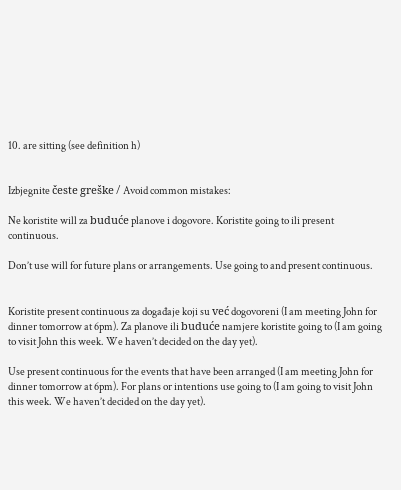10. are sitting (see definition h)


Izbjegnite česte greške / Avoid common mistakes:

Ne koristite will za buduće planove i dogovore. Koristite going to ili present continuous.

Don’t use will for future plans or arrangements. Use going to and present continuous.


Koristite present continuous za događaje koji su već dogovoreni (I am meeting John for dinner tomorrow at 6pm). Za planove ili buduće namjere koristite going to (I am going to visit John this week. We haven’t decided on the day yet).

Use present continuous for the events that have been arranged (I am meeting John for dinner tomorrow at 6pm). For plans or intentions use going to (I am going to visit John this week. We haven’t decided on the day yet).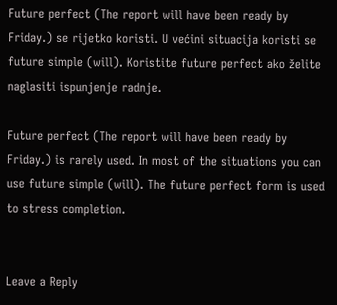Future perfect (The report will have been ready by Friday.) se rijetko koristi. U većini situacija koristi se future simple (will). Koristite future perfect ako želite naglasiti ispunjenje radnje.

Future perfect (The report will have been ready by Friday.) is rarely used. In most of the situations you can use future simple (will). The future perfect form is used to stress completion.


Leave a Reply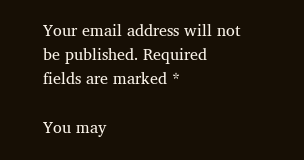Your email address will not be published. Required fields are marked *

You may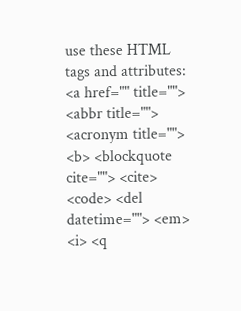use these HTML tags and attributes: <a href="" title=""> <abbr title=""> <acronym title=""> <b> <blockquote cite=""> <cite> <code> <del datetime=""> <em> <i> <q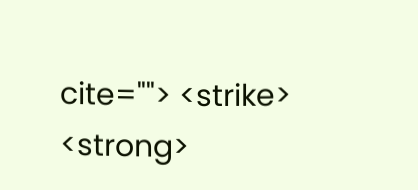cite=""> <strike> <strong>